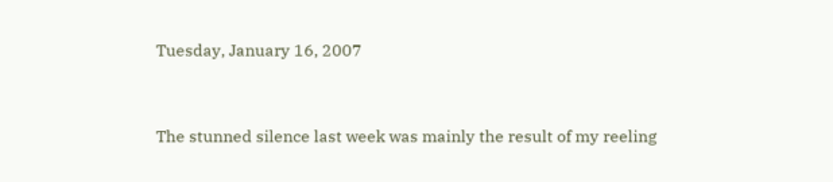Tuesday, January 16, 2007


The stunned silence last week was mainly the result of my reeling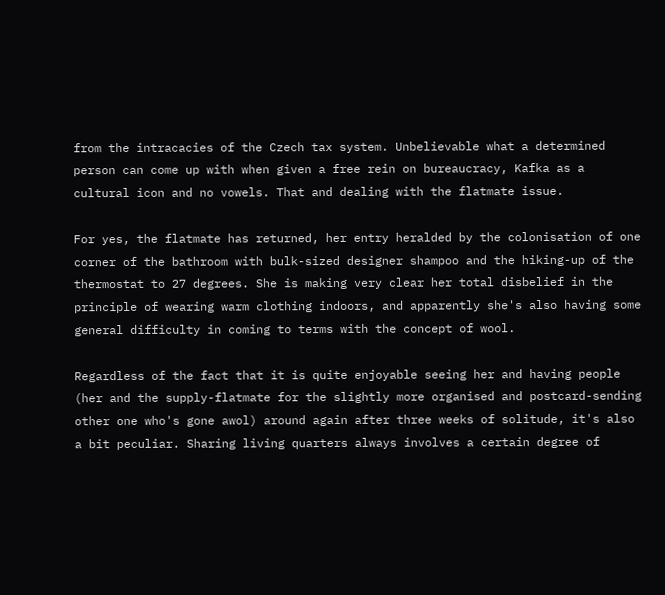from the intracacies of the Czech tax system. Unbelievable what a determined person can come up with when given a free rein on bureaucracy, Kafka as a cultural icon and no vowels. That and dealing with the flatmate issue.

For yes, the flatmate has returned, her entry heralded by the colonisation of one corner of the bathroom with bulk-sized designer shampoo and the hiking-up of the thermostat to 27 degrees. She is making very clear her total disbelief in the principle of wearing warm clothing indoors, and apparently she's also having some general difficulty in coming to terms with the concept of wool.

Regardless of the fact that it is quite enjoyable seeing her and having people (her and the supply-flatmate for the slightly more organised and postcard-sending other one who's gone awol) around again after three weeks of solitude, it's also a bit peculiar. Sharing living quarters always involves a certain degree of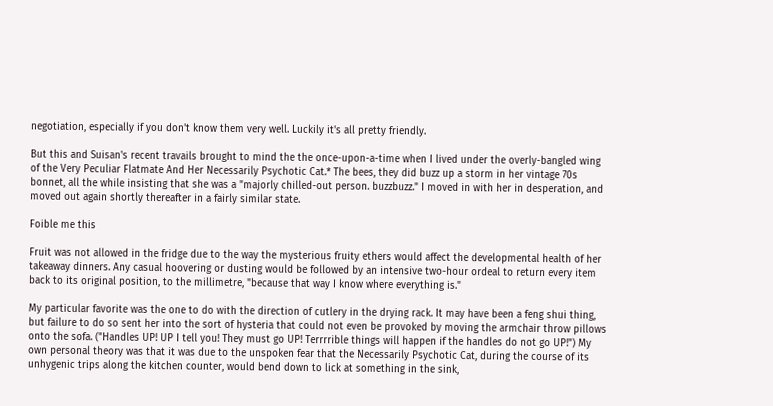negotiation, especially if you don't know them very well. Luckily it's all pretty friendly.

But this and Suisan's recent travails brought to mind the the once-upon-a-time when I lived under the overly-bangled wing of the Very Peculiar Flatmate And Her Necessarily Psychotic Cat.* The bees, they did buzz up a storm in her vintage 70s bonnet, all the while insisting that she was a "majorly chilled-out person. buzzbuzz." I moved in with her in desperation, and moved out again shortly thereafter in a fairly similar state.

Foible me this

Fruit was not allowed in the fridge due to the way the mysterious fruity ethers would affect the developmental health of her takeaway dinners. Any casual hoovering or dusting would be followed by an intensive two-hour ordeal to return every item back to its original position, to the millimetre, "because that way I know where everything is."

My particular favorite was the one to do with the direction of cutlery in the drying rack. It may have been a feng shui thing, but failure to do so sent her into the sort of hysteria that could not even be provoked by moving the armchair throw pillows onto the sofa. ("Handles UP! UP I tell you! They must go UP! Terrrrible things will happen if the handles do not go UP!") My own personal theory was that it was due to the unspoken fear that the Necessarily Psychotic Cat, during the course of its unhygenic trips along the kitchen counter, would bend down to lick at something in the sink,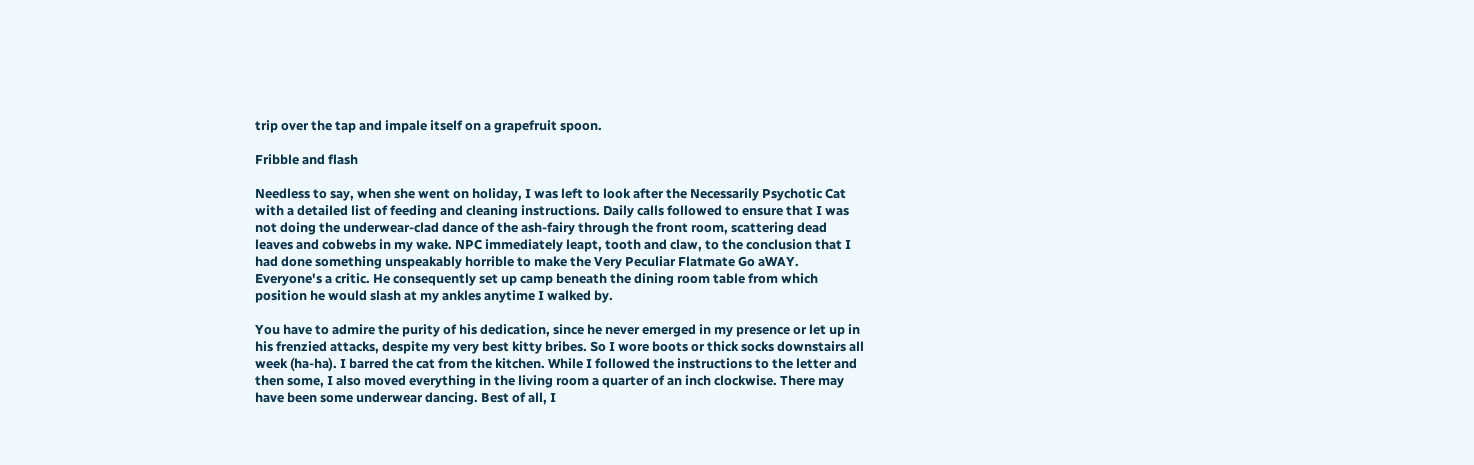trip over the tap and impale itself on a grapefruit spoon.

Fribble and flash

Needless to say, when she went on holiday, I was left to look after the Necessarily Psychotic Cat with a detailed list of feeding and cleaning instructions. Daily calls followed to ensure that I was not doing the underwear-clad dance of the ash-fairy through the front room, scattering dead leaves and cobwebs in my wake. NPC immediately leapt, tooth and claw, to the conclusion that I had done something unspeakably horrible to make the Very Peculiar Flatmate Go aWAY. Everyone's a critic. He consequently set up camp beneath the dining room table from which position he would slash at my ankles anytime I walked by.

You have to admire the purity of his dedication, since he never emerged in my presence or let up in his frenzied attacks, despite my very best kitty bribes. So I wore boots or thick socks downstairs all week (ha-ha). I barred the cat from the kitchen. While I followed the instructions to the letter and then some, I also moved everything in the living room a quarter of an inch clockwise. There may have been some underwear dancing. Best of all, I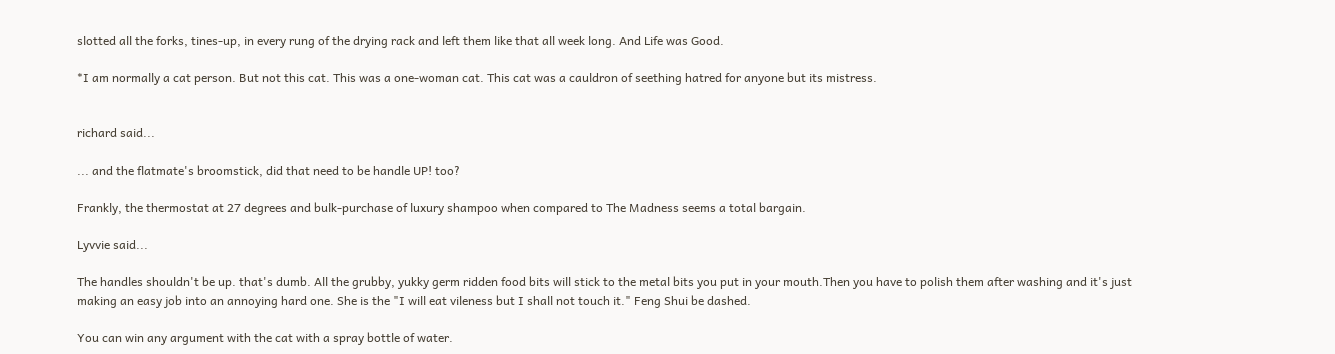slotted all the forks, tines-up, in every rung of the drying rack and left them like that all week long. And Life was Good.

*I am normally a cat person. But not this cat. This was a one-woman cat. This cat was a cauldron of seething hatred for anyone but its mistress.


richard said...

... and the flatmate's broomstick, did that need to be handle UP! too?

Frankly, the thermostat at 27 degrees and bulk-purchase of luxury shampoo when compared to The Madness seems a total bargain.

Lyvvie said...

The handles shouldn't be up. that's dumb. All the grubby, yukky germ ridden food bits will stick to the metal bits you put in your mouth.Then you have to polish them after washing and it's just making an easy job into an annoying hard one. She is the "I will eat vileness but I shall not touch it." Feng Shui be dashed.

You can win any argument with the cat with a spray bottle of water.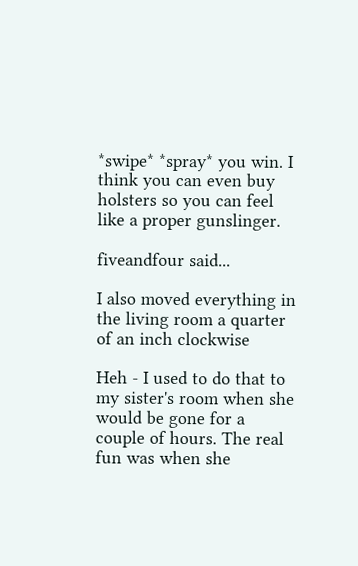*swipe* *spray* you win. I think you can even buy holsters so you can feel like a proper gunslinger.

fiveandfour said...

I also moved everything in the living room a quarter of an inch clockwise

Heh - I used to do that to my sister's room when she would be gone for a couple of hours. The real fun was when she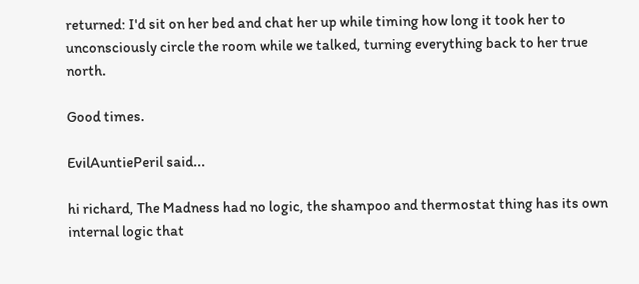returned: I'd sit on her bed and chat her up while timing how long it took her to unconsciously circle the room while we talked, turning everything back to her true north.

Good times.

EvilAuntiePeril said...

hi richard, The Madness had no logic, the shampoo and thermostat thing has its own internal logic that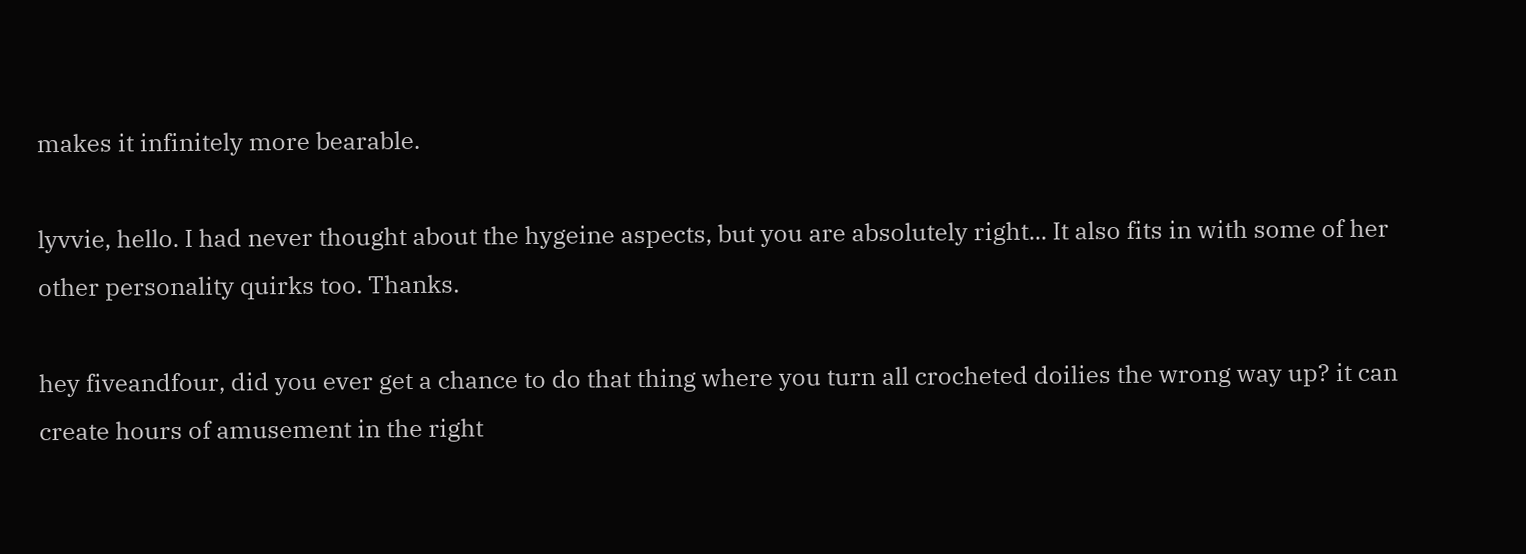makes it infinitely more bearable.

lyvvie, hello. I had never thought about the hygeine aspects, but you are absolutely right... It also fits in with some of her other personality quirks too. Thanks.

hey fiveandfour, did you ever get a chance to do that thing where you turn all crocheted doilies the wrong way up? it can create hours of amusement in the right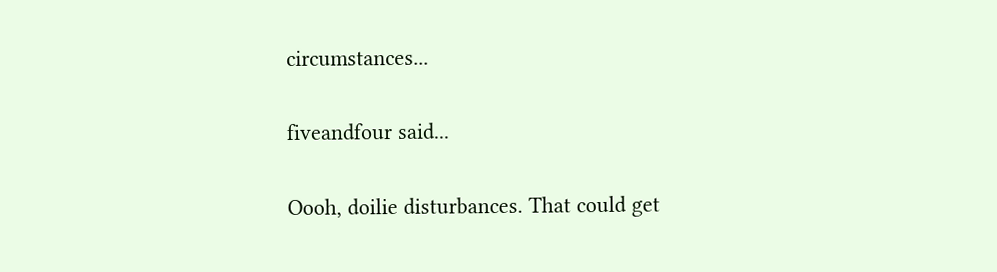circumstances...

fiveandfour said...

Oooh, doilie disturbances. That could get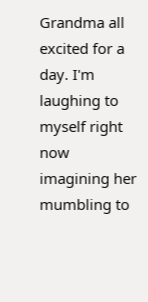Grandma all excited for a day. I'm laughing to myself right now imagining her mumbling to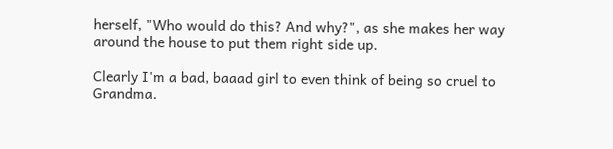herself, "Who would do this? And why?", as she makes her way around the house to put them right side up.

Clearly I'm a bad, baaad girl to even think of being so cruel to Grandma.